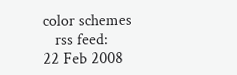color schemes
   rss feed:
22 Feb 2008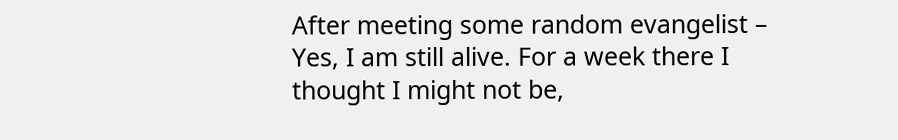After meeting some random evangelist – Yes, I am still alive. For a week there I thought I might not be,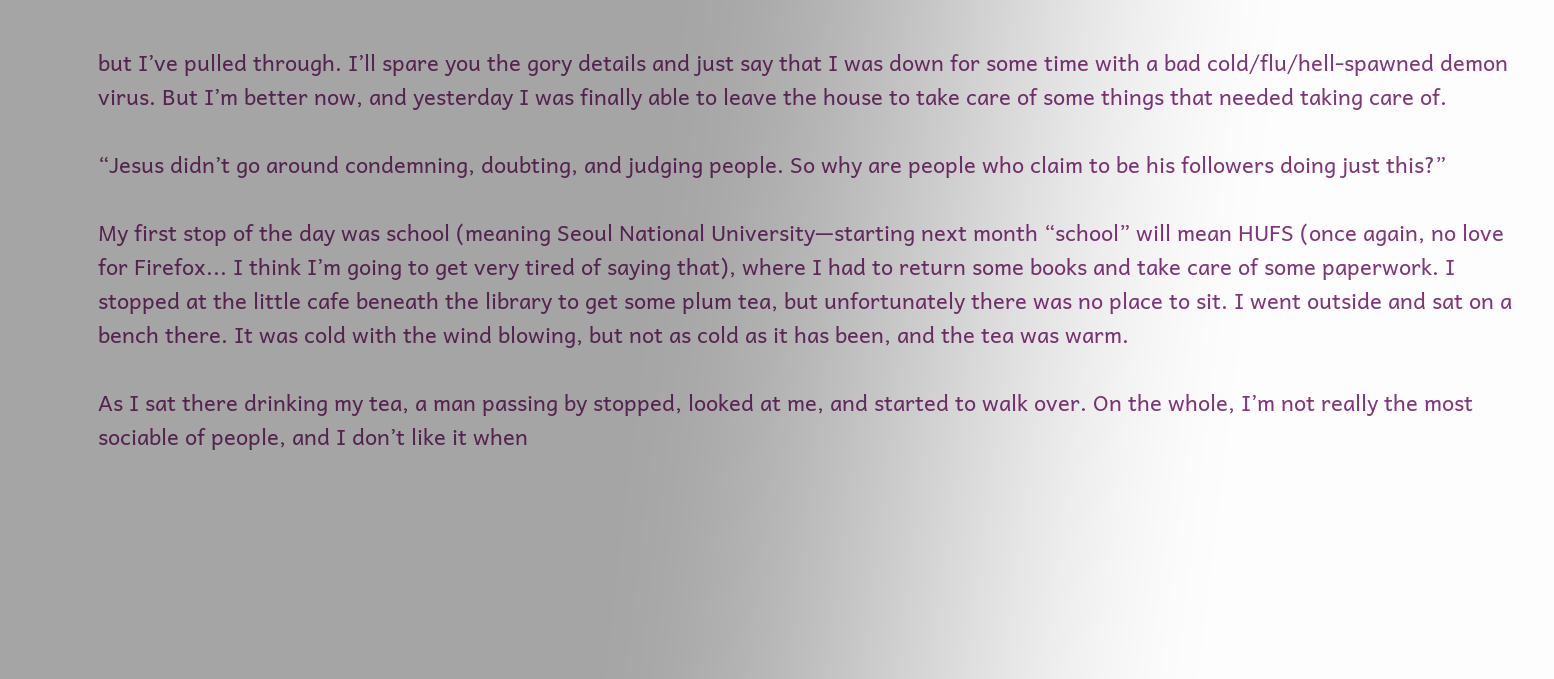but I’ve pulled through. I’ll spare you the gory details and just say that I was down for some time with a bad cold/flu/hell-spawned demon virus. But I’m better now, and yesterday I was finally able to leave the house to take care of some things that needed taking care of.

“Jesus didn’t go around condemning, doubting, and judging people. So why are people who claim to be his followers doing just this?”

My first stop of the day was school (meaning Seoul National University—starting next month “school” will mean HUFS (once again, no love for Firefox... I think I’m going to get very tired of saying that), where I had to return some books and take care of some paperwork. I stopped at the little cafe beneath the library to get some plum tea, but unfortunately there was no place to sit. I went outside and sat on a bench there. It was cold with the wind blowing, but not as cold as it has been, and the tea was warm.

As I sat there drinking my tea, a man passing by stopped, looked at me, and started to walk over. On the whole, I’m not really the most sociable of people, and I don’t like it when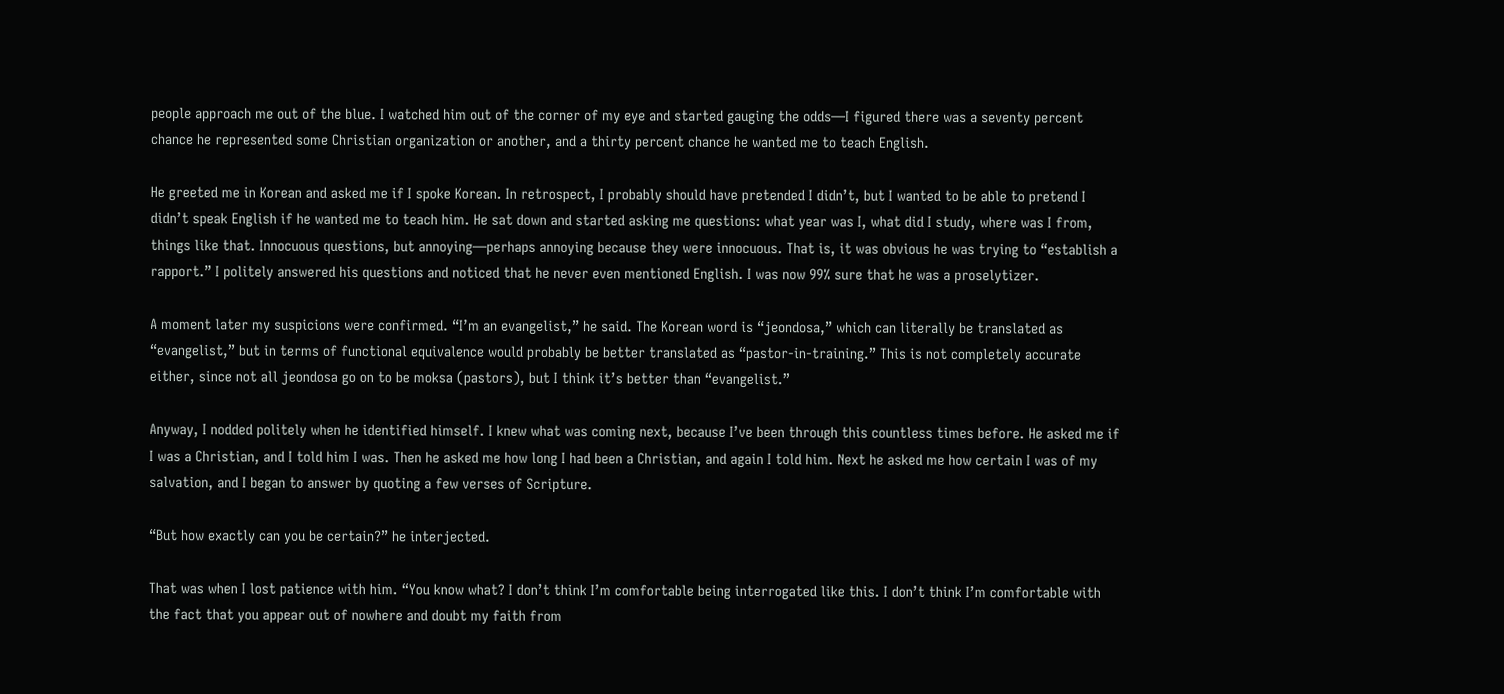people approach me out of the blue. I watched him out of the corner of my eye and started gauging the odds—I figured there was a seventy percent chance he represented some Christian organization or another, and a thirty percent chance he wanted me to teach English.

He greeted me in Korean and asked me if I spoke Korean. In retrospect, I probably should have pretended I didn’t, but I wanted to be able to pretend I didn’t speak English if he wanted me to teach him. He sat down and started asking me questions: what year was I, what did I study, where was I from, things like that. Innocuous questions, but annoying—perhaps annoying because they were innocuous. That is, it was obvious he was trying to “establish a rapport.” I politely answered his questions and noticed that he never even mentioned English. I was now 99% sure that he was a proselytizer.

A moment later my suspicions were confirmed. “I’m an evangelist,” he said. The Korean word is “jeondosa,” which can literally be translated as “evangelist,” but in terms of functional equivalence would probably be better translated as “pastor-in-training.” This is not completely accurate either, since not all jeondosa go on to be moksa (pastors), but I think it’s better than “evangelist.”

Anyway, I nodded politely when he identified himself. I knew what was coming next, because I’ve been through this countless times before. He asked me if I was a Christian, and I told him I was. Then he asked me how long I had been a Christian, and again I told him. Next he asked me how certain I was of my salvation, and I began to answer by quoting a few verses of Scripture.

“But how exactly can you be certain?” he interjected.

That was when I lost patience with him. “You know what? I don’t think I’m comfortable being interrogated like this. I don’t think I’m comfortable with the fact that you appear out of nowhere and doubt my faith from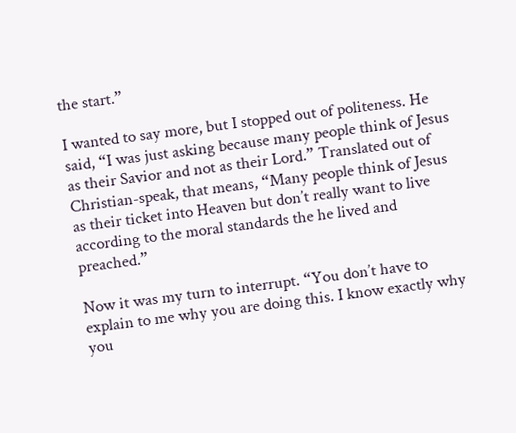the start.”

I wanted to say more, but I stopped out of politeness. He said, “I was just asking because many people think of Jesus as their Savior and not as their Lord.” Translated out of Christian-speak, that means, “Many people think of Jesus as their ticket into Heaven but don’t really want to live according to the moral standards the he lived and preached.”

Now it was my turn to interrupt. “You don’t have to explain to me why you are doing this. I know exactly why you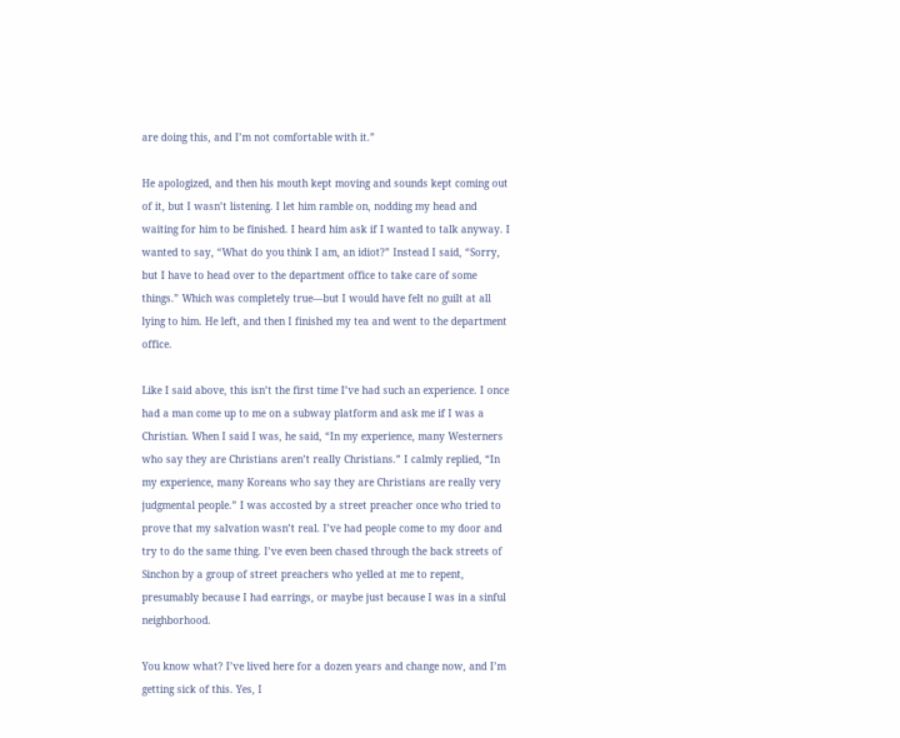are doing this, and I’m not comfortable with it.”

He apologized, and then his mouth kept moving and sounds kept coming out of it, but I wasn’t listening. I let him ramble on, nodding my head and waiting for him to be finished. I heard him ask if I wanted to talk anyway. I wanted to say, “What do you think I am, an idiot?” Instead I said, “Sorry, but I have to head over to the department office to take care of some things.” Which was completely true—but I would have felt no guilt at all lying to him. He left, and then I finished my tea and went to the department office.

Like I said above, this isn’t the first time I’ve had such an experience. I once had a man come up to me on a subway platform and ask me if I was a Christian. When I said I was, he said, “In my experience, many Westerners who say they are Christians aren’t really Christians.” I calmly replied, “In my experience, many Koreans who say they are Christians are really very judgmental people.” I was accosted by a street preacher once who tried to prove that my salvation wasn’t real. I’ve had people come to my door and try to do the same thing. I’ve even been chased through the back streets of Sinchon by a group of street preachers who yelled at me to repent, presumably because I had earrings, or maybe just because I was in a sinful neighborhood.

You know what? I’ve lived here for a dozen years and change now, and I’m getting sick of this. Yes, I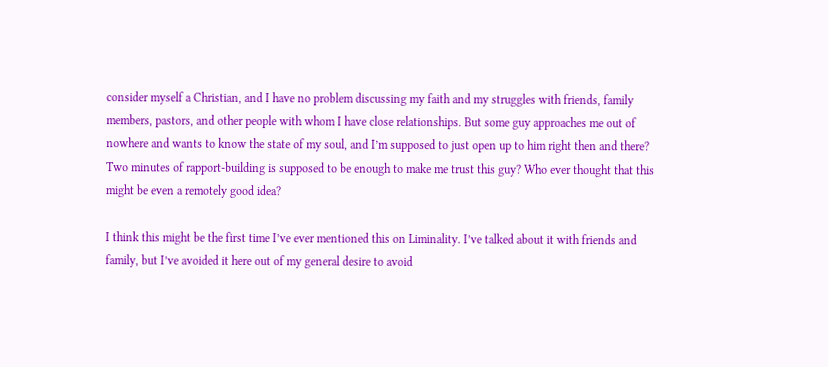consider myself a Christian, and I have no problem discussing my faith and my struggles with friends, family members, pastors, and other people with whom I have close relationships. But some guy approaches me out of nowhere and wants to know the state of my soul, and I’m supposed to just open up to him right then and there? Two minutes of rapport-building is supposed to be enough to make me trust this guy? Who ever thought that this might be even a remotely good idea?

I think this might be the first time I’ve ever mentioned this on Liminality. I’ve talked about it with friends and family, but I’ve avoided it here out of my general desire to avoid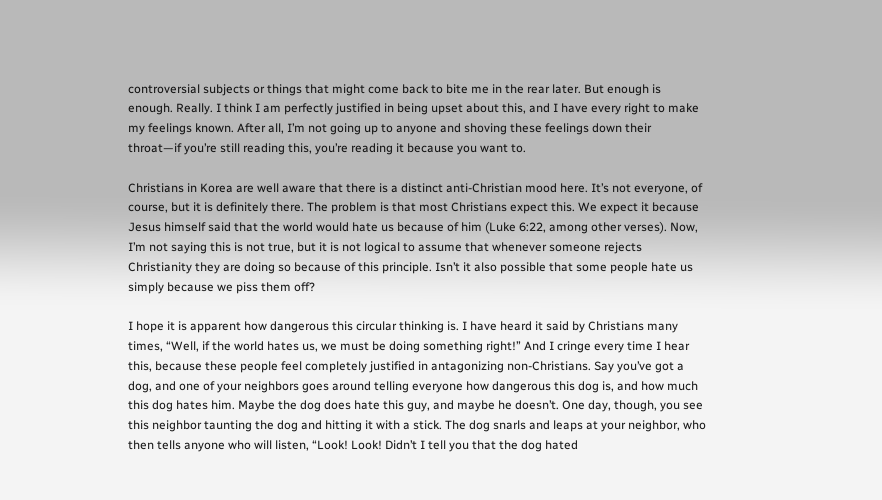controversial subjects or things that might come back to bite me in the rear later. But enough is enough. Really. I think I am perfectly justified in being upset about this, and I have every right to make my feelings known. After all, I’m not going up to anyone and shoving these feelings down their throat—if you’re still reading this, you’re reading it because you want to.

Christians in Korea are well aware that there is a distinct anti-Christian mood here. It’s not everyone, of course, but it is definitely there. The problem is that most Christians expect this. We expect it because Jesus himself said that the world would hate us because of him (Luke 6:22, among other verses). Now, I’m not saying this is not true, but it is not logical to assume that whenever someone rejects Christianity they are doing so because of this principle. Isn’t it also possible that some people hate us simply because we piss them off?

I hope it is apparent how dangerous this circular thinking is. I have heard it said by Christians many times, “Well, if the world hates us, we must be doing something right!” And I cringe every time I hear this, because these people feel completely justified in antagonizing non-Christians. Say you’ve got a dog, and one of your neighbors goes around telling everyone how dangerous this dog is, and how much this dog hates him. Maybe the dog does hate this guy, and maybe he doesn’t. One day, though, you see this neighbor taunting the dog and hitting it with a stick. The dog snarls and leaps at your neighbor, who then tells anyone who will listen, “Look! Look! Didn’t I tell you that the dog hated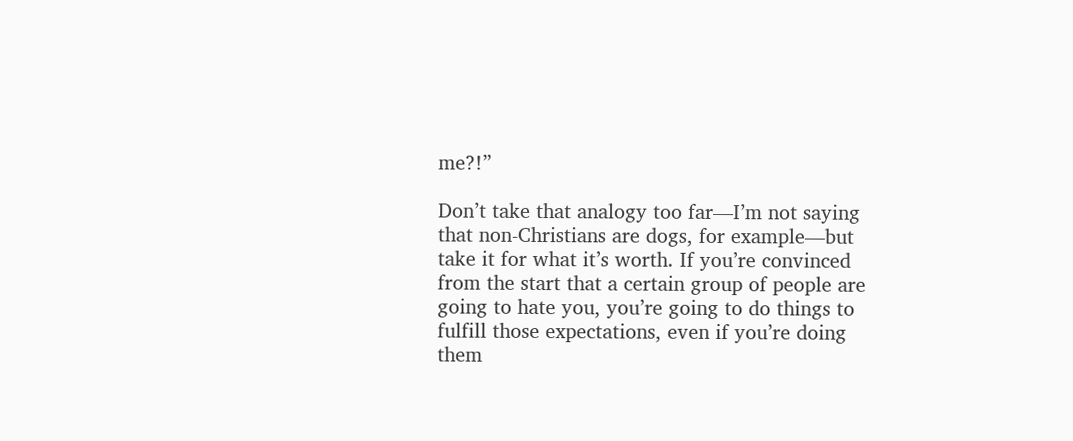me?!”

Don’t take that analogy too far—I’m not saying that non-Christians are dogs, for example—but take it for what it’s worth. If you’re convinced from the start that a certain group of people are going to hate you, you’re going to do things to fulfill those expectations, even if you’re doing them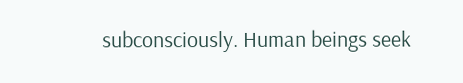subconsciously. Human beings seek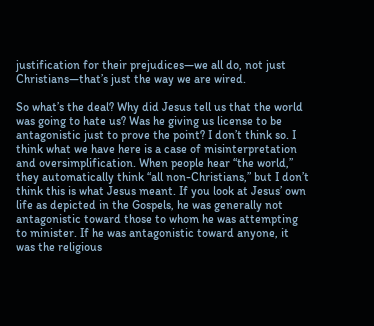justification for their prejudices—we all do, not just Christians—that’s just the way we are wired.

So what’s the deal? Why did Jesus tell us that the world was going to hate us? Was he giving us license to be antagonistic just to prove the point? I don’t think so. I think what we have here is a case of misinterpretation and oversimplification. When people hear “the world,” they automatically think “all non-Christians,” but I don’t think this is what Jesus meant. If you look at Jesus’ own life as depicted in the Gospels, he was generally not antagonistic toward those to whom he was attempting to minister. If he was antagonistic toward anyone, it was the religious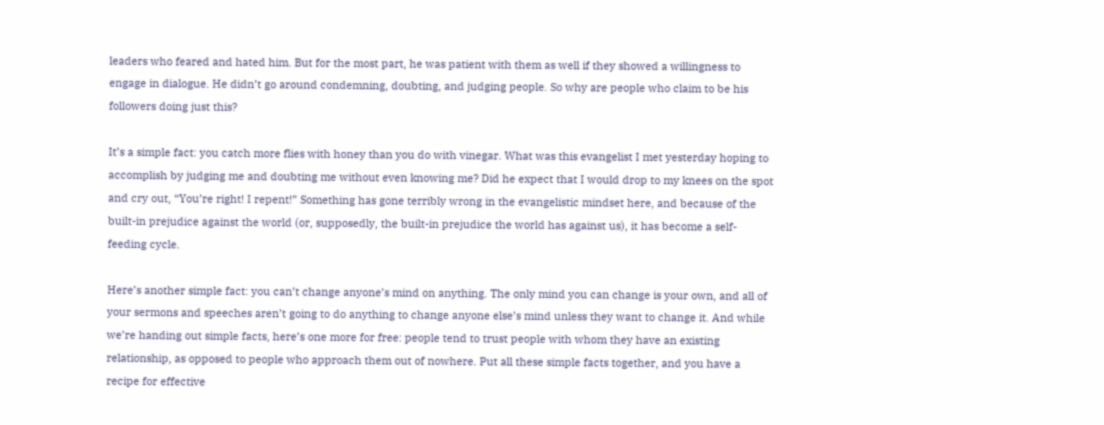leaders who feared and hated him. But for the most part, he was patient with them as well if they showed a willingness to engage in dialogue. He didn’t go around condemning, doubting, and judging people. So why are people who claim to be his followers doing just this?

It’s a simple fact: you catch more flies with honey than you do with vinegar. What was this evangelist I met yesterday hoping to accomplish by judging me and doubting me without even knowing me? Did he expect that I would drop to my knees on the spot and cry out, “You’re right! I repent!” Something has gone terribly wrong in the evangelistic mindset here, and because of the built-in prejudice against the world (or, supposedly, the built-in prejudice the world has against us), it has become a self-feeding cycle.

Here’s another simple fact: you can’t change anyone’s mind on anything. The only mind you can change is your own, and all of your sermons and speeches aren’t going to do anything to change anyone else’s mind unless they want to change it. And while we’re handing out simple facts, here’s one more for free: people tend to trust people with whom they have an existing relationship, as opposed to people who approach them out of nowhere. Put all these simple facts together, and you have a recipe for effective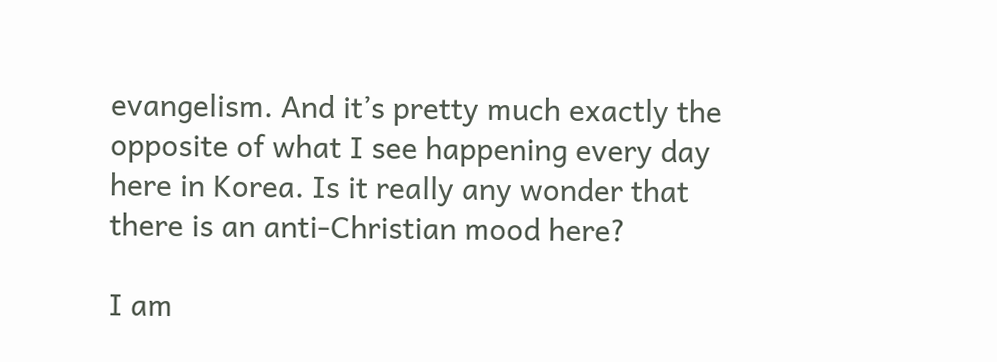evangelism. And it’s pretty much exactly the opposite of what I see happening every day here in Korea. Is it really any wonder that there is an anti-Christian mood here?

I am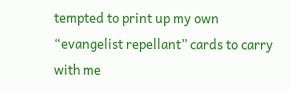tempted to print up my own “evangelist repellant” cards to carry with me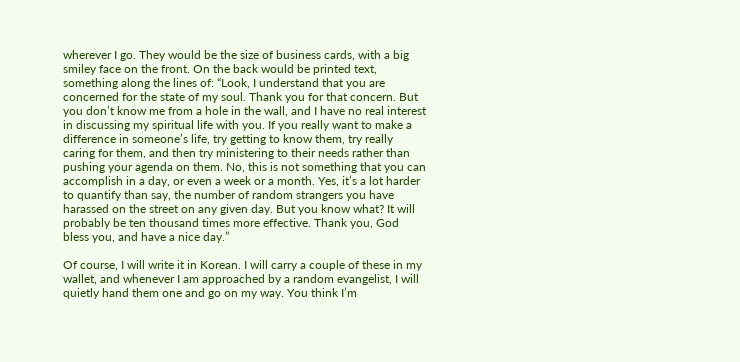wherever I go. They would be the size of business cards, with a big smiley face on the front. On the back would be printed text, something along the lines of: “Look, I understand that you are concerned for the state of my soul. Thank you for that concern. But you don’t know me from a hole in the wall, and I have no real interest in discussing my spiritual life with you. If you really want to make a difference in someone’s life, try getting to know them, try really caring for them, and then try ministering to their needs rather than pushing your agenda on them. No, this is not something that you can accomplish in a day, or even a week or a month. Yes, it’s a lot harder to quantify than say, the number of random strangers you have harassed on the street on any given day. But you know what? It will probably be ten thousand times more effective. Thank you, God bless you, and have a nice day.”

Of course, I will write it in Korean. I will carry a couple of these in my wallet, and whenever I am approached by a random evangelist, I will quietly hand them one and go on my way. You think I’m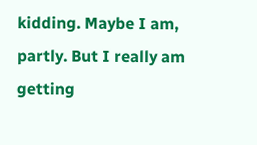kidding. Maybe I am, partly. But I really am getting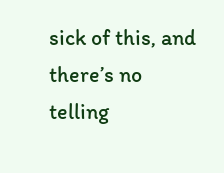sick of this, and there’s no telling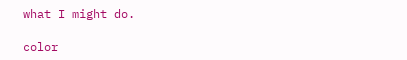what I might do.

color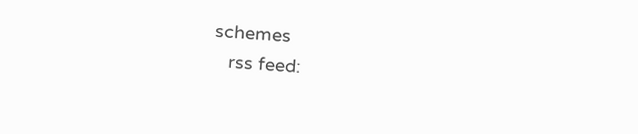schemes
   rss feed: